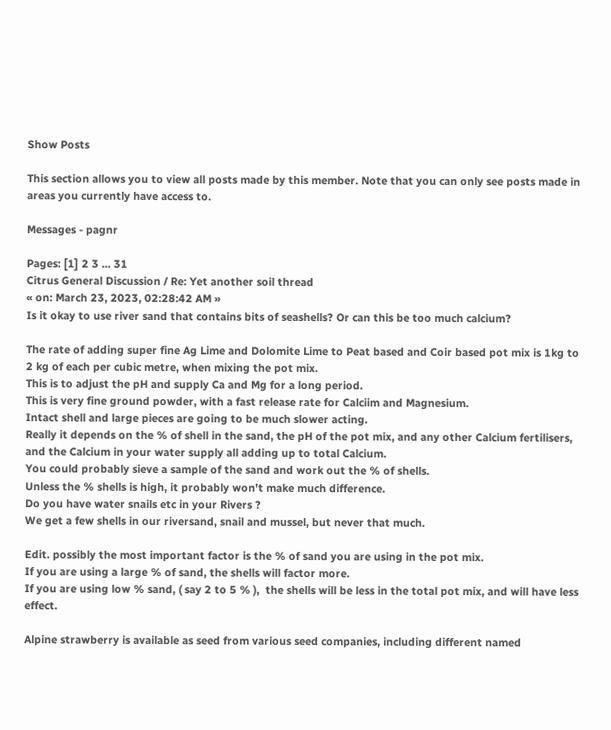Show Posts

This section allows you to view all posts made by this member. Note that you can only see posts made in areas you currently have access to.

Messages - pagnr

Pages: [1] 2 3 ... 31
Citrus General Discussion / Re: Yet another soil thread
« on: March 23, 2023, 02:28:42 AM »
Is it okay to use river sand that contains bits of seashells? Or can this be too much calcium?

The rate of adding super fine Ag Lime and Dolomite Lime to Peat based and Coir based pot mix is 1kg to 2 kg of each per cubic metre, when mixing the pot mix.
This is to adjust the pH and supply Ca and Mg for a long period.
This is very fine ground powder, with a fast release rate for Calciim and Magnesium.
Intact shell and large pieces are going to be much slower acting.
Really it depends on the % of shell in the sand, the pH of the pot mix, and any other Calcium fertilisers, and the Calcium in your water supply all adding up to total Calcium.
You could probably sieve a sample of the sand and work out the % of shells.
Unless the % shells is high, it probably won't make much difference.
Do you have water snails etc in your Rivers ?
We get a few shells in our riversand, snail and mussel, but never that much.

Edit. possibly the most important factor is the % of sand you are using in the pot mix.
If you are using a large % of sand, the shells will factor more.
If you are using low % sand, ( say 2 to 5 % ),  the shells will be less in the total pot mix, and will have less effect.

Alpine strawberry is available as seed from various seed companies, including different named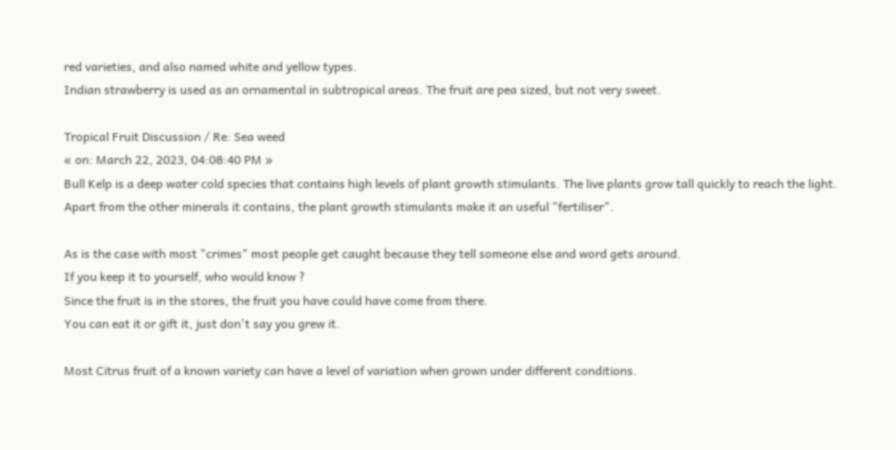red varieties, and also named white and yellow types.
Indian strawberry is used as an ornamental in subtropical areas. The fruit are pea sized, but not very sweet.

Tropical Fruit Discussion / Re: Sea weed
« on: March 22, 2023, 04:08:40 PM »
Bull Kelp is a deep water cold species that contains high levels of plant growth stimulants. The live plants grow tall quickly to reach the light.
Apart from the other minerals it contains, the plant growth stimulants make it an useful "fertiliser".

As is the case with most "crimes" most people get caught because they tell someone else and word gets around.
If you keep it to yourself, who would know ?
Since the fruit is in the stores, the fruit you have could have come from there.
You can eat it or gift it, just don't say you grew it.

Most Citrus fruit of a known variety can have a level of variation when grown under different conditions.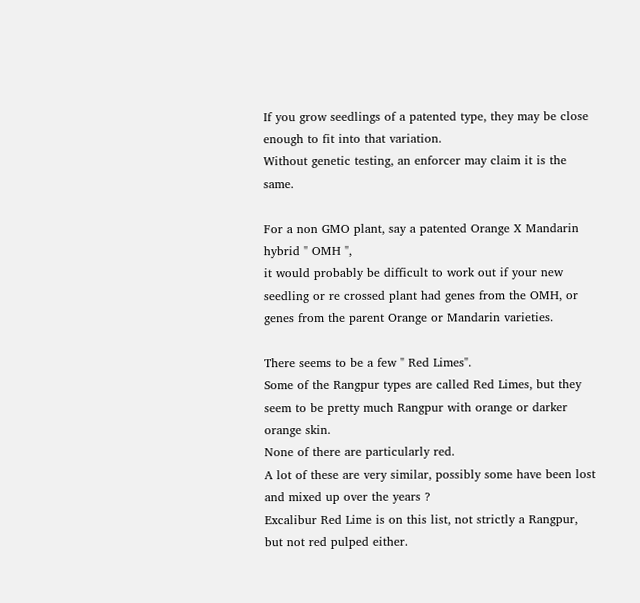If you grow seedlings of a patented type, they may be close enough to fit into that variation.
Without genetic testing, an enforcer may claim it is the same.

For a non GMO plant, say a patented Orange X Mandarin hybrid " OMH ",
it would probably be difficult to work out if your new seedling or re crossed plant had genes from the OMH, or genes from the parent Orange or Mandarin varieties.

There seems to be a few " Red Limes".
Some of the Rangpur types are called Red Limes, but they seem to be pretty much Rangpur with orange or darker orange skin.
None of there are particularly red.
A lot of these are very similar, possibly some have been lost and mixed up over the years ?
Excalibur Red Lime is on this list, not strictly a Rangpur, but not red pulped either.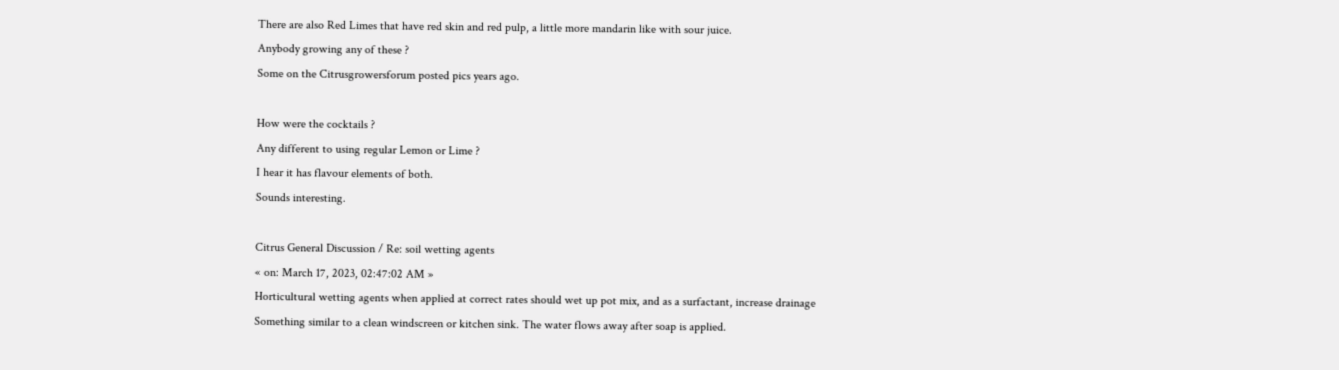There are also Red Limes that have red skin and red pulp, a little more mandarin like with sour juice.
Anybody growing any of these ?
Some on the Citrusgrowersforum posted pics years ago.

How were the cocktails ?
Any different to using regular Lemon or Lime ?
I hear it has flavour elements of both.
Sounds interesting.

Citrus General Discussion / Re: soil wetting agents
« on: March 17, 2023, 02:47:02 AM »
Horticultural wetting agents when applied at correct rates should wet up pot mix, and as a surfactant, increase drainage
Something similar to a clean windscreen or kitchen sink. The water flows away after soap is applied.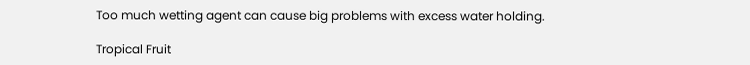Too much wetting agent can cause big problems with excess water holding.

Tropical Fruit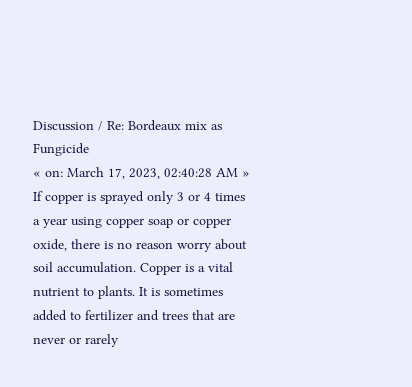Discussion / Re: Bordeaux mix as Fungicide
« on: March 17, 2023, 02:40:28 AM »
If copper is sprayed only 3 or 4 times a year using copper soap or copper oxide, there is no reason worry about soil accumulation. Copper is a vital nutrient to plants. It is sometimes added to fertilizer and trees that are never or rarely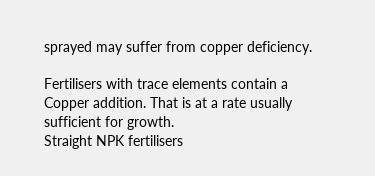sprayed may suffer from copper deficiency.

Fertilisers with trace elements contain a Copper addition. That is at a rate usually sufficient for growth.
Straight NPK fertilisers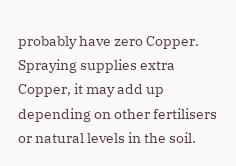probably have zero Copper.
Spraying supplies extra Copper, it may add up depending on other fertilisers or natural levels in the soil.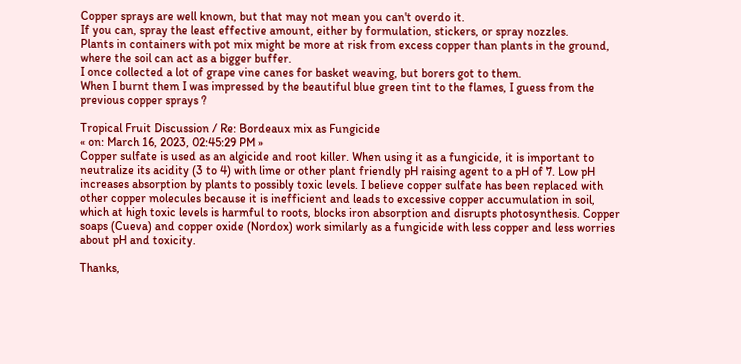Copper sprays are well known, but that may not mean you can't overdo it.
If you can, spray the least effective amount, either by formulation, stickers, or spray nozzles.
Plants in containers with pot mix might be more at risk from excess copper than plants in the ground, where the soil can act as a bigger buffer.
I once collected a lot of grape vine canes for basket weaving, but borers got to them.
When I burnt them I was impressed by the beautiful blue green tint to the flames, I guess from the previous copper sprays ?

Tropical Fruit Discussion / Re: Bordeaux mix as Fungicide
« on: March 16, 2023, 02:45:29 PM »
Copper sulfate is used as an algicide and root killer. When using it as a fungicide, it is important to neutralize its acidity (3 to 4) with lime or other plant friendly pH raising agent to a pH of 7. Low pH increases absorption by plants to possibly toxic levels. I believe copper sulfate has been replaced with other copper molecules because it is inefficient and leads to excessive copper accumulation in soil, which at high toxic levels is harmful to roots, blocks iron absorption and disrupts photosynthesis. Copper soaps (Cueva) and copper oxide (Nordox) work similarly as a fungicide with less copper and less worries about pH and toxicity.

Thanks,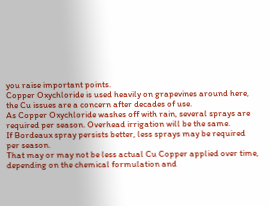you raise important points.
Copper Oxychloride is used heavily on grapevines around here, the Cu issues are a concern after decades of use.
As Copper Oxychloride washes off with rain, several sprays are required per season. Overhead irrigation will be the same.
If Bordeaux spray persists better, less sprays may be required per season.
That may or may not be less actual Cu Copper applied over time, depending on the chemical formulation and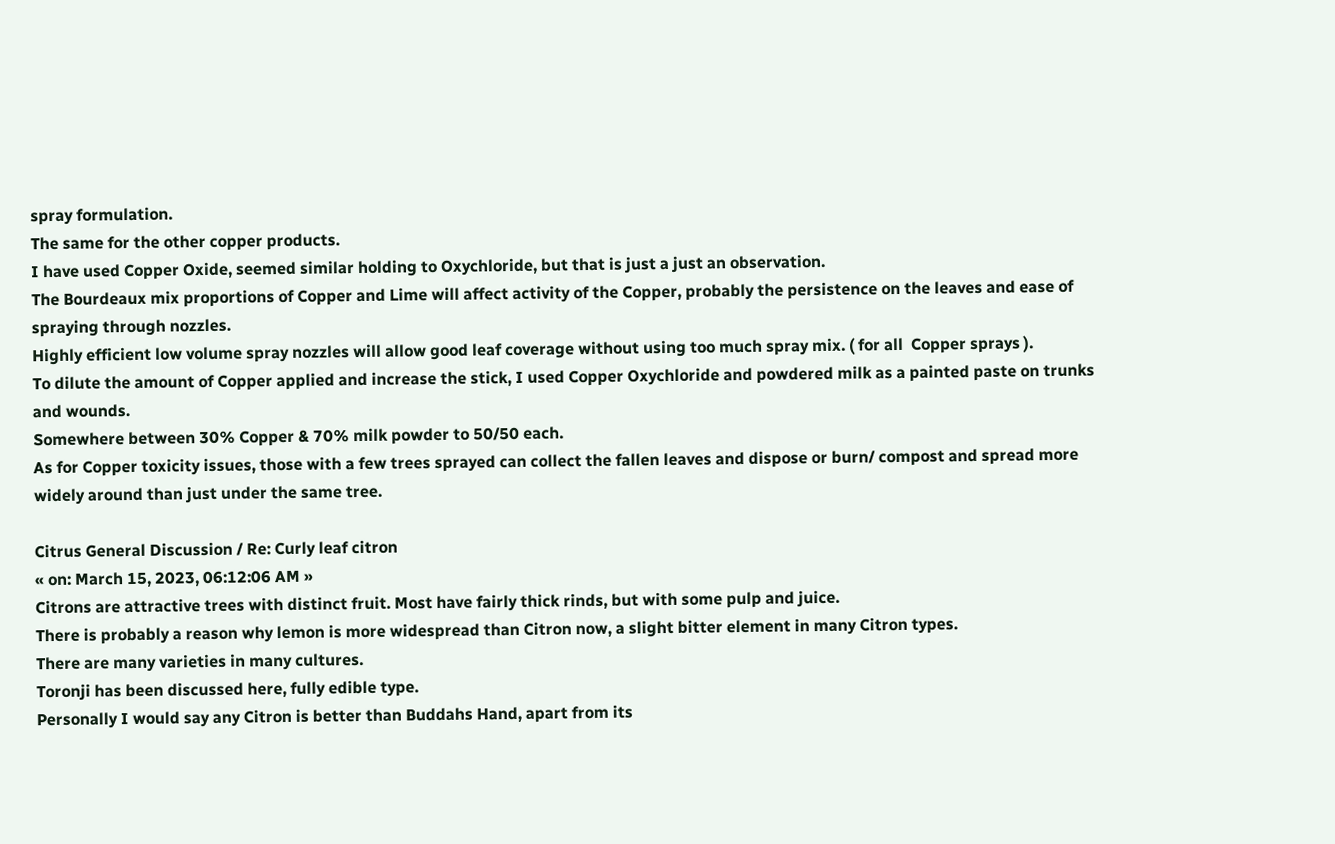spray formulation.
The same for the other copper products.
I have used Copper Oxide, seemed similar holding to Oxychloride, but that is just a just an observation.
The Bourdeaux mix proportions of Copper and Lime will affect activity of the Copper, probably the persistence on the leaves and ease of spraying through nozzles.
Highly efficient low volume spray nozzles will allow good leaf coverage without using too much spray mix. ( for all  Copper sprays ).
To dilute the amount of Copper applied and increase the stick, I used Copper Oxychloride and powdered milk as a painted paste on trunks and wounds.
Somewhere between 30% Copper & 70% milk powder to 50/50 each.
As for Copper toxicity issues, those with a few trees sprayed can collect the fallen leaves and dispose or burn/ compost and spread more widely around than just under the same tree.

Citrus General Discussion / Re: Curly leaf citron
« on: March 15, 2023, 06:12:06 AM »
Citrons are attractive trees with distinct fruit. Most have fairly thick rinds, but with some pulp and juice.
There is probably a reason why lemon is more widespread than Citron now, a slight bitter element in many Citron types.
There are many varieties in many cultures.
Toronji has been discussed here, fully edible type.
Personally I would say any Citron is better than Buddahs Hand, apart from its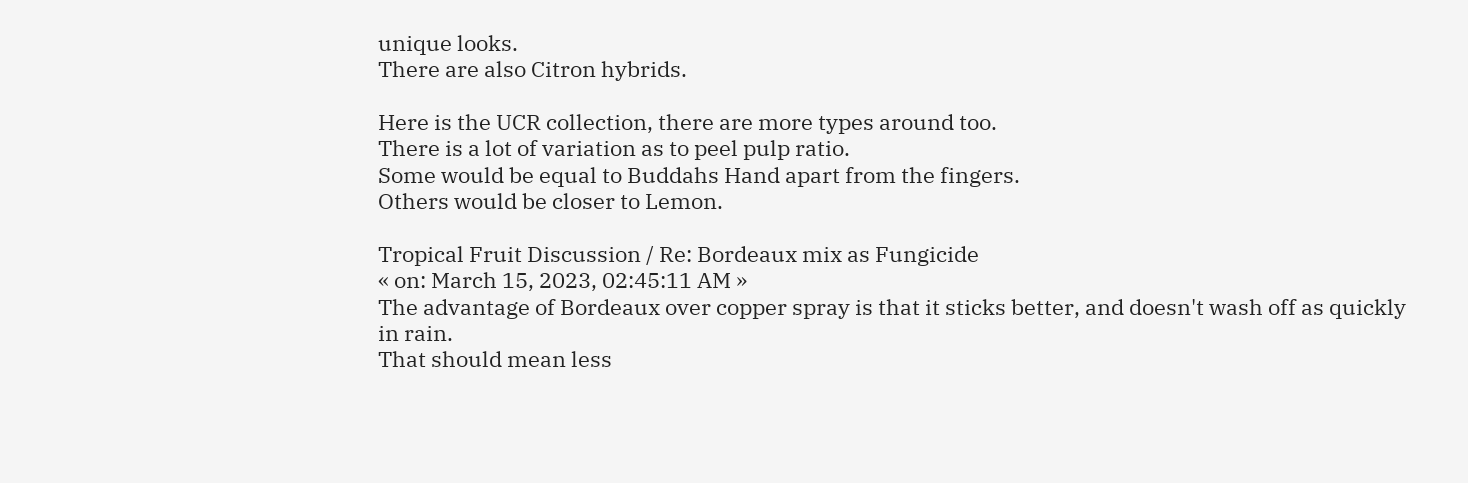unique looks.
There are also Citron hybrids.

Here is the UCR collection, there are more types around too.
There is a lot of variation as to peel pulp ratio.
Some would be equal to Buddahs Hand apart from the fingers.
Others would be closer to Lemon.

Tropical Fruit Discussion / Re: Bordeaux mix as Fungicide
« on: March 15, 2023, 02:45:11 AM »
The advantage of Bordeaux over copper spray is that it sticks better, and doesn't wash off as quickly in rain.
That should mean less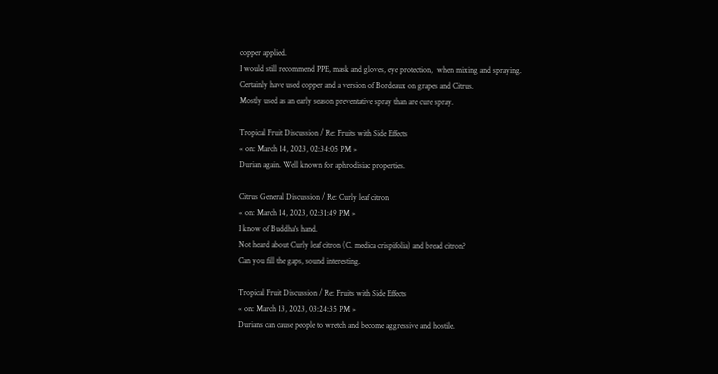copper applied.
I would still recommend PPE, mask and gloves, eye protection,  when mixing and spraying.
Certainly have used copper and a version of Bordeaux on grapes and Citrus.
Mostly used as an early season preventative spray than are cure spray.

Tropical Fruit Discussion / Re: Fruits with Side Effects
« on: March 14, 2023, 02:34:05 PM »
Durian again. Well known for aphrodisiac properties.

Citrus General Discussion / Re: Curly leaf citron
« on: March 14, 2023, 02:31:49 PM »
I know of Buddha's hand.
Not heard about Curly leaf citron (C. medica crispifolia) and bread citron?
Can you fill the gaps, sound interesting.

Tropical Fruit Discussion / Re: Fruits with Side Effects
« on: March 13, 2023, 03:24:35 PM »
Durians can cause people to wretch and become aggressive and hostile.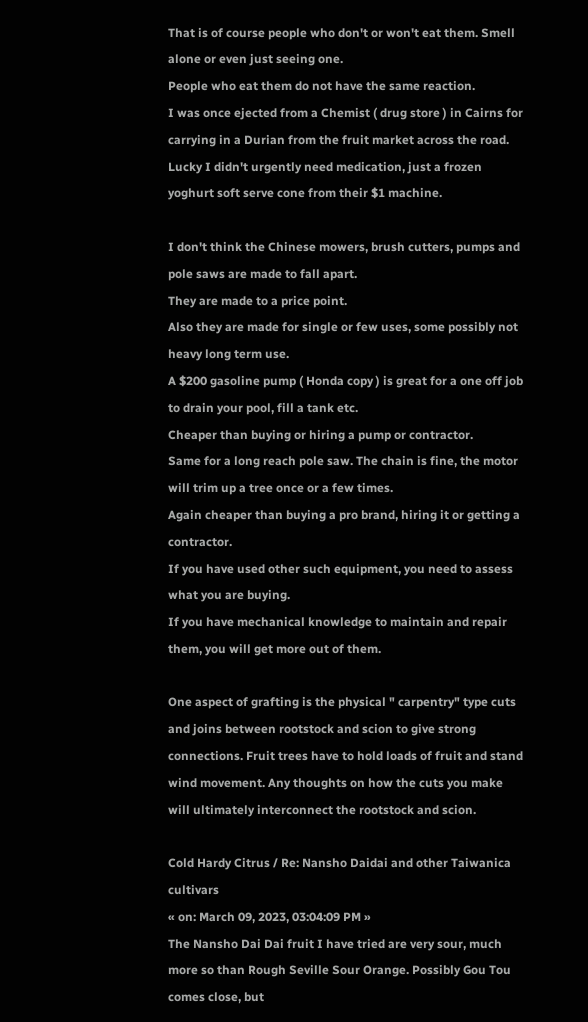That is of course people who don't or won't eat them. Smell alone or even just seeing one.
People who eat them do not have the same reaction.
I was once ejected from a Chemist ( drug store ) in Cairns for carrying in a Durian from the fruit market across the road.
Lucky I didn't urgently need medication, just a frozen yoghurt soft serve cone from their $1 machine.

I don't think the Chinese mowers, brush cutters, pumps and pole saws are made to fall apart.
They are made to a price point.
Also they are made for single or few uses, some possibly not heavy long term use.
A $200 gasoline pump ( Honda copy ) is great for a one off job to drain your pool, fill a tank etc.
Cheaper than buying or hiring a pump or contractor.
Same for a long reach pole saw. The chain is fine, the motor will trim up a tree once or a few times.
Again cheaper than buying a pro brand, hiring it or getting a contractor.
If you have used other such equipment, you need to assess what you are buying.
If you have mechanical knowledge to maintain and repair them, you will get more out of them.

One aspect of grafting is the physical " carpentry" type cuts and joins between rootstock and scion to give strong connections. Fruit trees have to hold loads of fruit and stand wind movement. Any thoughts on how the cuts you make will ultimately interconnect the rootstock and scion.

Cold Hardy Citrus / Re: Nansho Daidai and other Taiwanica cultivars
« on: March 09, 2023, 03:04:09 PM »
The Nansho Dai Dai fruit I have tried are very sour, much more so than Rough Seville Sour Orange. Possibly Gou Tou comes close, but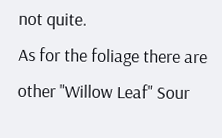not quite.
As for the foliage there are other "Willow Leaf" Sour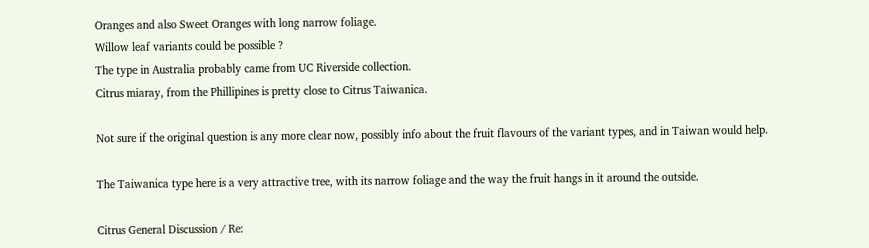Oranges and also Sweet Oranges with long narrow foliage.
Willow leaf variants could be possible ?
The type in Australia probably came from UC Riverside collection.
Citrus miaray, from the Phillipines is pretty close to Citrus Taiwanica.

Not sure if the original question is any more clear now, possibly info about the fruit flavours of the variant types, and in Taiwan would help.

The Taiwanica type here is a very attractive tree, with its narrow foliage and the way the fruit hangs in it around the outside.

Citrus General Discussion / Re: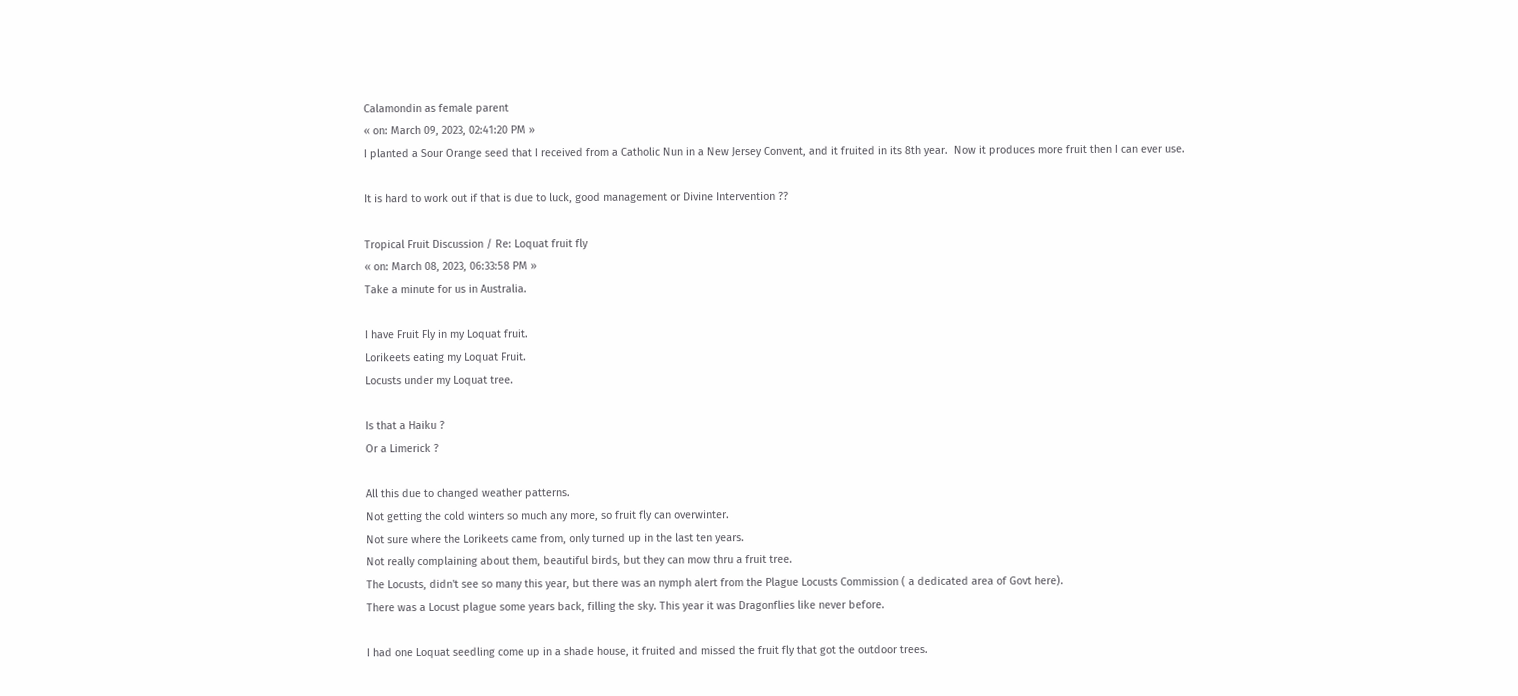Calamondin as female parent
« on: March 09, 2023, 02:41:20 PM »
I planted a Sour Orange seed that I received from a Catholic Nun in a New Jersey Convent, and it fruited in its 8th year.  Now it produces more fruit then I can ever use.

It is hard to work out if that is due to luck, good management or Divine Intervention ??

Tropical Fruit Discussion / Re: Loquat fruit fly
« on: March 08, 2023, 06:33:58 PM »
Take a minute for us in Australia.

I have Fruit Fly in my Loquat fruit.
Lorikeets eating my Loquat Fruit.
Locusts under my Loquat tree.

Is that a Haiku ?
Or a Limerick ?

All this due to changed weather patterns.
Not getting the cold winters so much any more, so fruit fly can overwinter.
Not sure where the Lorikeets came from, only turned up in the last ten years.
Not really complaining about them, beautiful birds, but they can mow thru a fruit tree.
The Locusts, didn't see so many this year, but there was an nymph alert from the Plague Locusts Commission ( a dedicated area of Govt here).
There was a Locust plague some years back, filling the sky. This year it was Dragonflies like never before.

I had one Loquat seedling come up in a shade house, it fruited and missed the fruit fly that got the outdoor trees.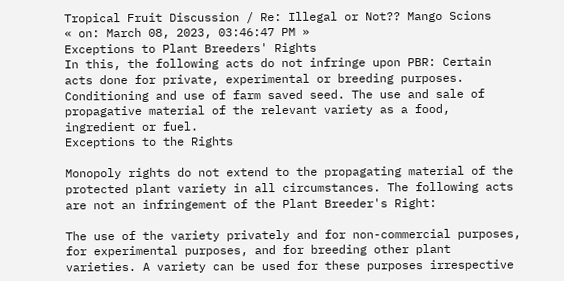Tropical Fruit Discussion / Re: Illegal or Not?? Mango Scions
« on: March 08, 2023, 03:46:47 PM »
Exceptions to Plant Breeders' Rights
In this, the following acts do not infringe upon PBR: Certain acts done for private, experimental or breeding purposes. Conditioning and use of farm saved seed. The use and sale of propagative material of the relevant variety as a food, ingredient or fuel.
Exceptions to the Rights

Monopoly rights do not extend to the propagating material of the protected plant variety in all circumstances. The following acts are not an infringement of the Plant Breeder's Right:

The use of the variety privately and for non-commercial purposes, for experimental purposes, and for breeding other plant varieties. A variety can be used for these purposes irrespective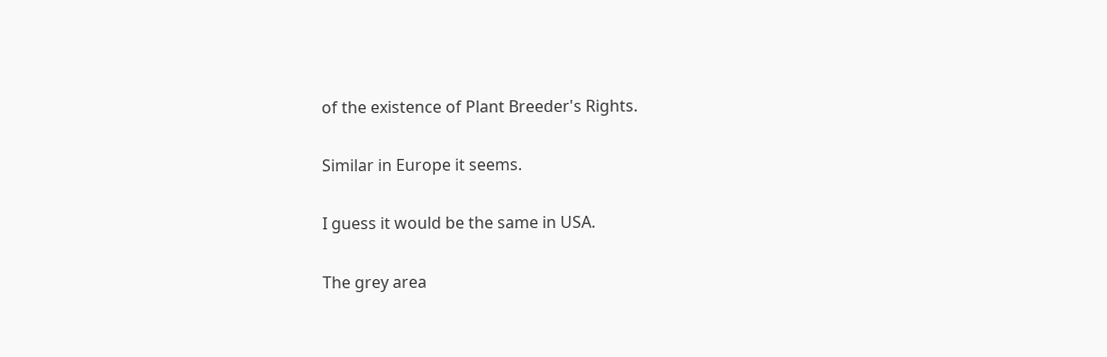of the existence of Plant Breeder's Rights.

Similar in Europe it seems.

I guess it would be the same in USA.

The grey area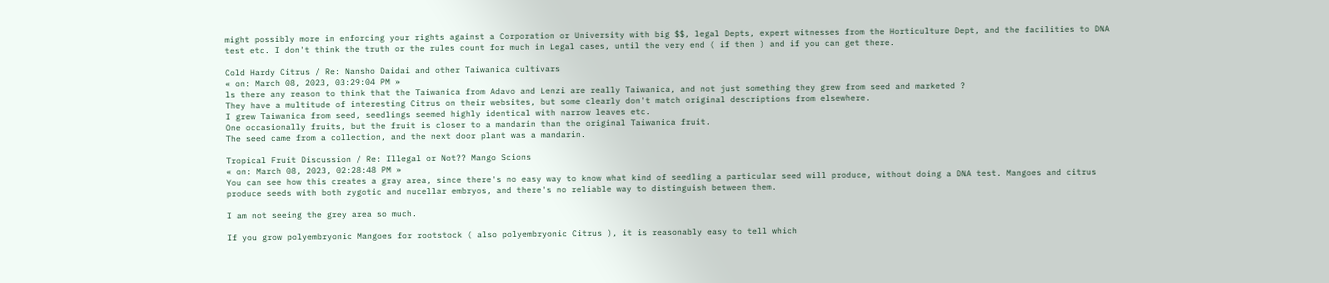might possibly more in enforcing your rights against a Corporation or University with big $$, legal Depts, expert witnesses from the Horticulture Dept, and the facilities to DNA test etc. I don't think the truth or the rules count for much in Legal cases, until the very end ( if then ) and if you can get there.

Cold Hardy Citrus / Re: Nansho Daidai and other Taiwanica cultivars
« on: March 08, 2023, 03:29:04 PM »
ls there any reason to think that the Taiwanica from Adavo and Lenzi are really Taiwanica, and not just something they grew from seed and marketed ?
They have a multitude of interesting Citrus on their websites, but some clearly don't match original descriptions from elsewhere.
I grew Taiwanica from seed, seedlings seemed highly identical with narrow leaves etc.
One occasionally fruits, but the fruit is closer to a mandarin than the original Taiwanica fruit.
The seed came from a collection, and the next door plant was a mandarin.

Tropical Fruit Discussion / Re: Illegal or Not?? Mango Scions
« on: March 08, 2023, 02:28:48 PM »
You can see how this creates a gray area, since there's no easy way to know what kind of seedling a particular seed will produce, without doing a DNA test. Mangoes and citrus produce seeds with both zygotic and nucellar embryos, and there's no reliable way to distinguish between them.

I am not seeing the grey area so much.

If you grow polyembryonic Mangoes for rootstock ( also polyembryonic Citrus ), it is reasonably easy to tell which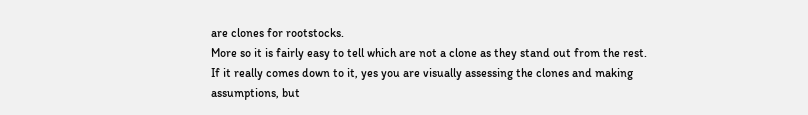are clones for rootstocks.
More so it is fairly easy to tell which are not a clone as they stand out from the rest.
If it really comes down to it, yes you are visually assessing the clones and making assumptions, but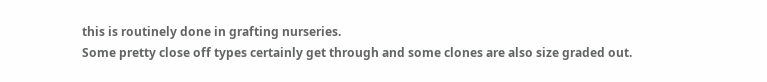this is routinely done in grafting nurseries.
Some pretty close off types certainly get through and some clones are also size graded out.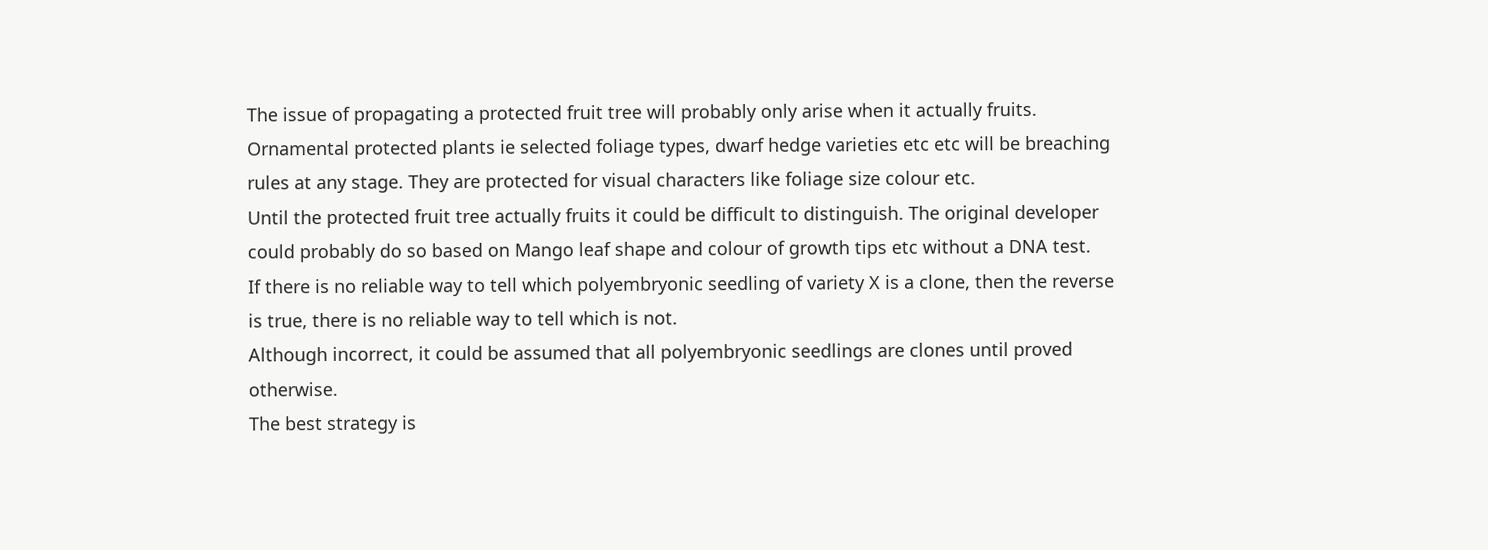The issue of propagating a protected fruit tree will probably only arise when it actually fruits.
Ornamental protected plants ie selected foliage types, dwarf hedge varieties etc etc will be breaching rules at any stage. They are protected for visual characters like foliage size colour etc.
Until the protected fruit tree actually fruits it could be difficult to distinguish. The original developer could probably do so based on Mango leaf shape and colour of growth tips etc without a DNA test.
If there is no reliable way to tell which polyembryonic seedling of variety X is a clone, then the reverse is true, there is no reliable way to tell which is not.
Although incorrect, it could be assumed that all polyembryonic seedlings are clones until proved otherwise.
The best strategy is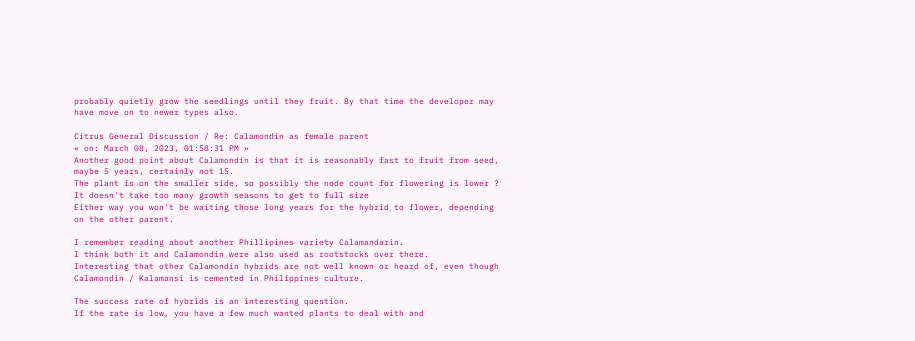probably quietly grow the seedlings until they fruit. By that time the developer may have move on to newer types also.

Citrus General Discussion / Re: Calamondin as female parent
« on: March 08, 2023, 01:58:31 PM »
Another good point about Calamondin is that it is reasonably fast to fruit from seed, maybe 5 years, certainly not 15.
The plant is on the smaller side, so possibly the node count for flowering is lower ?
It doesn't take too many growth seasons to get to full size
Either way you won't be waiting those long years for the hybrid to flower, depending on the other parent.

I remember reading about another Phillipines variety Calamandarin.
I think both it and Calamondin were also used as rootstocks over there.
Interesting that other Calamondin hybrids are not well known or heard of, even though Calamondin / Kalamansi is cemented in Philippines culture.

The success rate of hybrids is an interesting question.
If the rate is low, you have a few much wanted plants to deal with and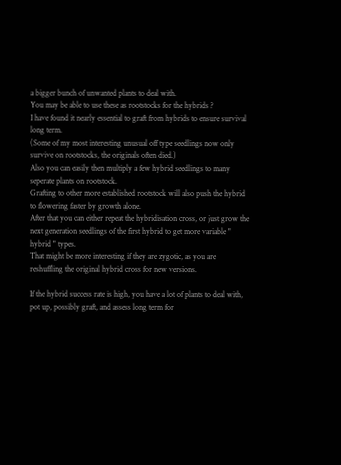a bigger bunch of unwanted plants to deal with.
You may be able to use these as rootstocks for the hybrids ?
I have found it nearly essential to graft from hybrids to ensure survival long term.
(Some of my most interesting unusual off type seedlings now only survive on rootstocks, the originals often died.)
Also you can easily then multiply a few hybrid seedlings to many seperate plants on rootstock.
Grafting to other more established rootstock will also push the hybrid to flowering faster by growth alone.
After that you can either repeat the hybridisation cross, or just grow the next generation seedlings of the first hybrid to get more variable " hybrid " types.
That might be more interesting if they are zygotic, as you are reshuffling the original hybrid cross for new versions.

If the hybrid success rate is high, you have a lot of plants to deal with, pot up, possibly graft, and assess long term for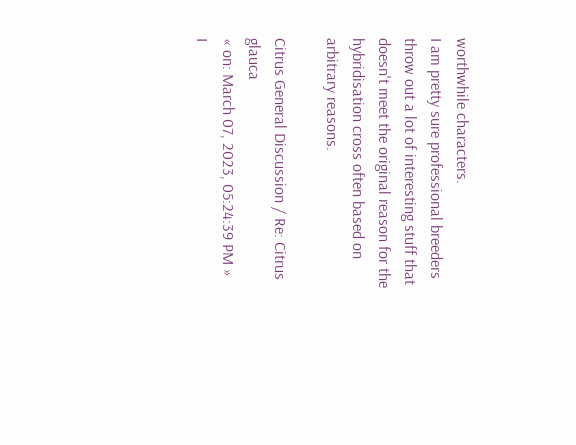worthwhile characters.
I am pretty sure professional breeders throw out a lot of interesting stuff that doesn't meet the original reason for the  hybridisation cross often based on arbitrary reasons.

Citrus General Discussion / Re: Citrus glauca
« on: March 07, 2023, 05:24:39 PM »
I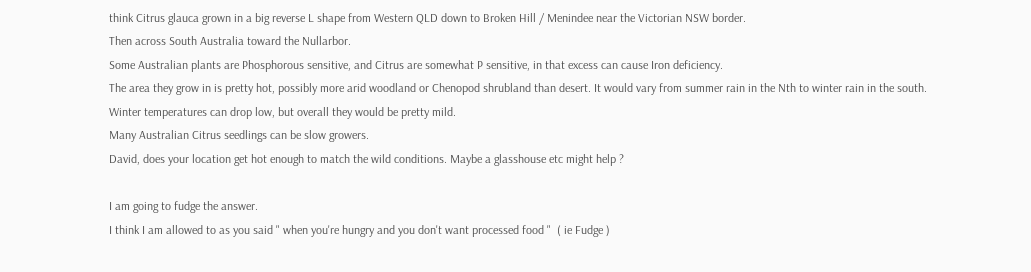think Citrus glauca grown in a big reverse L shape from Western QLD down to Broken Hill / Menindee near the Victorian NSW border.
Then across South Australia toward the Nullarbor.
Some Australian plants are Phosphorous sensitive, and Citrus are somewhat P sensitive, in that excess can cause Iron deficiency.
The area they grow in is pretty hot, possibly more arid woodland or Chenopod shrubland than desert. It would vary from summer rain in the Nth to winter rain in the south.
Winter temperatures can drop low, but overall they would be pretty mild.
Many Australian Citrus seedlings can be slow growers.
David, does your location get hot enough to match the wild conditions. Maybe a glasshouse etc might help ?

I am going to fudge the answer.
I think I am allowed to as you said " when you're hungry and you don't want processed food "  ( ie Fudge )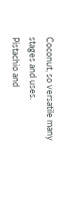Coconut, so versatile many stages and uses.
Pistachio and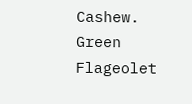Cashew.
Green Flageolet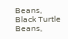Beans, Black Turtle Beans,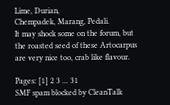Lime, Durian,
Chempadek, Marang, Pedali.
It may shock some on the forum, but the roasted seed of these Artocarpus are very nice too, crab like flavour.

Pages: [1] 2 3 ... 31
SMF spam blocked by CleanTalk